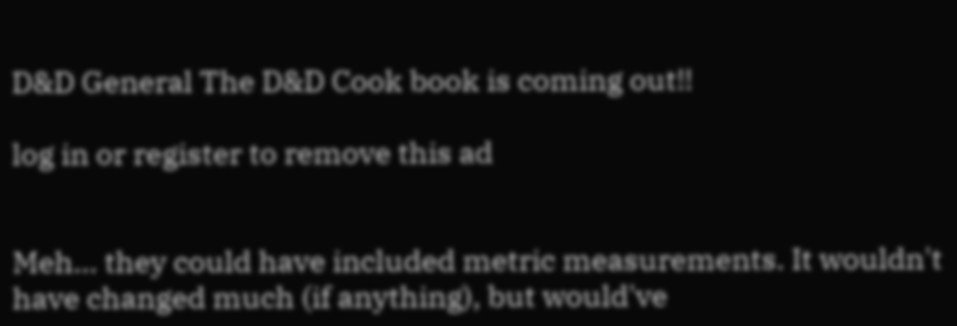D&D General The D&D Cook book is coming out!!

log in or register to remove this ad


Meh... they could have included metric measurements. It wouldn't have changed much (if anything), but would've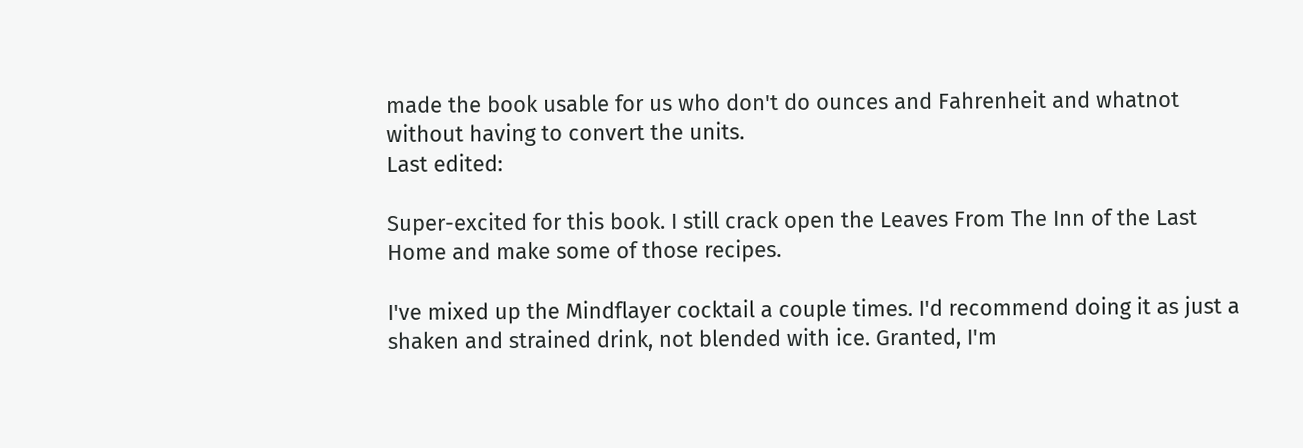made the book usable for us who don't do ounces and Fahrenheit and whatnot without having to convert the units.
Last edited:

Super-excited for this book. I still crack open the Leaves From The Inn of the Last Home and make some of those recipes.

I've mixed up the Mindflayer cocktail a couple times. I'd recommend doing it as just a shaken and strained drink, not blended with ice. Granted, I'm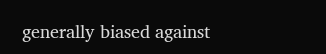generally biased against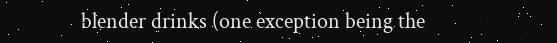blender drinks (one exception being the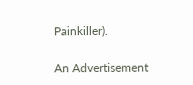Painkiller).

An Advertisement